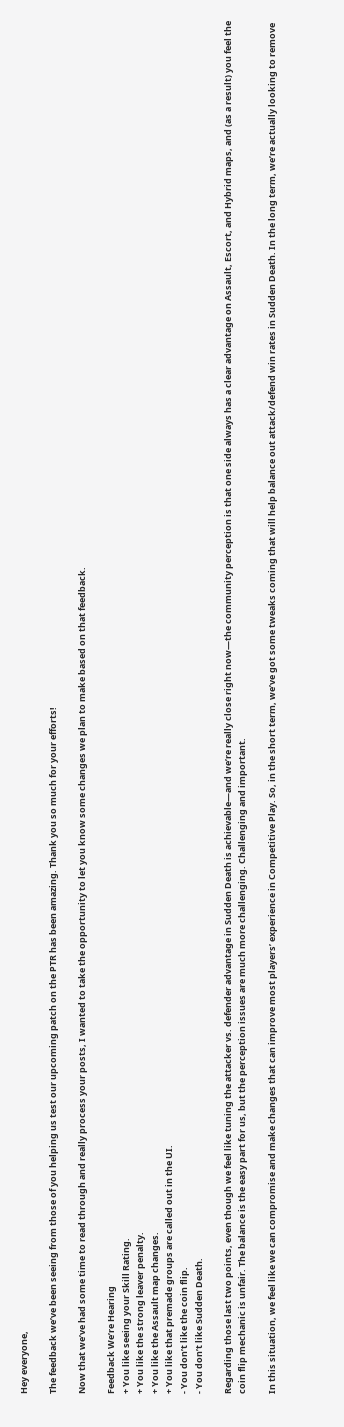Hey everyone,

The feedback we’ve been seeing from those of you helping us test our upcoming patch on the PTR has been amazing. Thank you so much for your efforts!

Now that we’ve had some time to read through and really process your posts, I wanted to take the opportunity to let you know some changes we plan to make based on that feedback.

Feedback We’re Hearing
+ You like seeing your Skill Rating.
+ You like the strong leaver penalty.
+ You like the Assault map changes.
+ You like that premade groups are called out in the UI.
- You don’t like the coin flip.
- You don’t like Sudden Death.

Regarding those last two points, even though we feel like tuning the attacker vs. defender advantage in Sudden Death is achievable—and we’re really close right now—the community perception is that one side always has a clear advantage on Assault, Escort, and Hybrid maps, and (as a result) you feel the coin flip mechanic is unfair. The balance is the easy part for us, but the perception issues are much more challenging. Challenging and important.

In this situation, we feel like we can compromise and make changes that can improve most players’ experience in Competitive Play. So, in the short term, we’ve got some tweaks coming that will help balance out attack/defend win rates in Sudden Death. In the long term, we’re actually looking to remove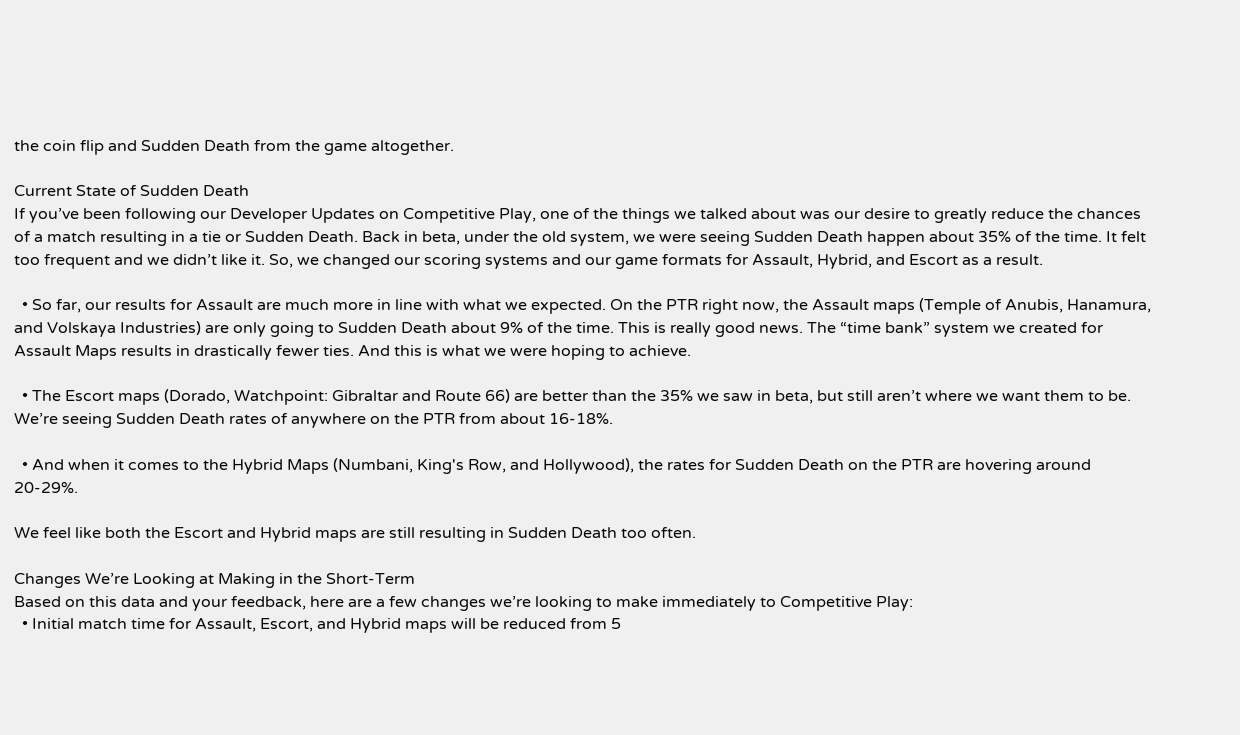the coin flip and Sudden Death from the game altogether.

Current State of Sudden Death
If you’ve been following our Developer Updates on Competitive Play, one of the things we talked about was our desire to greatly reduce the chances of a match resulting in a tie or Sudden Death. Back in beta, under the old system, we were seeing Sudden Death happen about 35% of the time. It felt too frequent and we didn’t like it. So, we changed our scoring systems and our game formats for Assault, Hybrid, and Escort as a result.

  • So far, our results for Assault are much more in line with what we expected. On the PTR right now, the Assault maps (Temple of Anubis, Hanamura, and Volskaya Industries) are only going to Sudden Death about 9% of the time. This is really good news. The “time bank” system we created for Assault Maps results in drastically fewer ties. And this is what we were hoping to achieve.

  • The Escort maps (Dorado, Watchpoint: Gibraltar and Route 66) are better than the 35% we saw in beta, but still aren’t where we want them to be. We’re seeing Sudden Death rates of anywhere on the PTR from about 16-18%.

  • And when it comes to the Hybrid Maps (Numbani, King's Row, and Hollywood), the rates for Sudden Death on the PTR are hovering around 20-29%.

We feel like both the Escort and Hybrid maps are still resulting in Sudden Death too often.

Changes We’re Looking at Making in the Short-Term
Based on this data and your feedback, here are a few changes we’re looking to make immediately to Competitive Play:
  • Initial match time for Assault, Escort, and Hybrid maps will be reduced from 5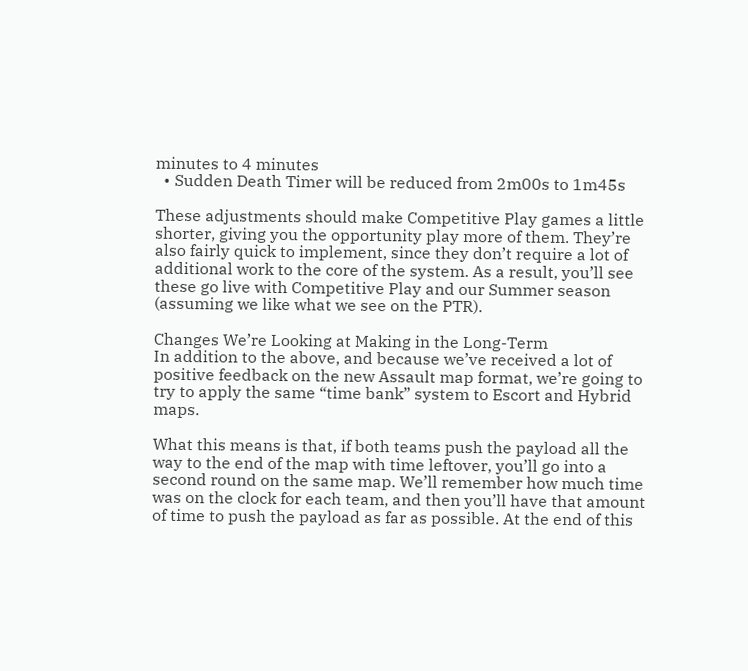minutes to 4 minutes
  • Sudden Death Timer will be reduced from 2m00s to 1m45s

These adjustments should make Competitive Play games a little shorter, giving you the opportunity play more of them. They’re also fairly quick to implement, since they don’t require a lot of additional work to the core of the system. As a result, you’ll see these go live with Competitive Play and our Summer season (assuming we like what we see on the PTR).

Changes We’re Looking at Making in the Long-Term
In addition to the above, and because we’ve received a lot of positive feedback on the new Assault map format, we’re going to try to apply the same “time bank” system to Escort and Hybrid maps.

What this means is that, if both teams push the payload all the way to the end of the map with time leftover, you’ll go into a second round on the same map. We’ll remember how much time was on the clock for each team, and then you’ll have that amount of time to push the payload as far as possible. At the end of this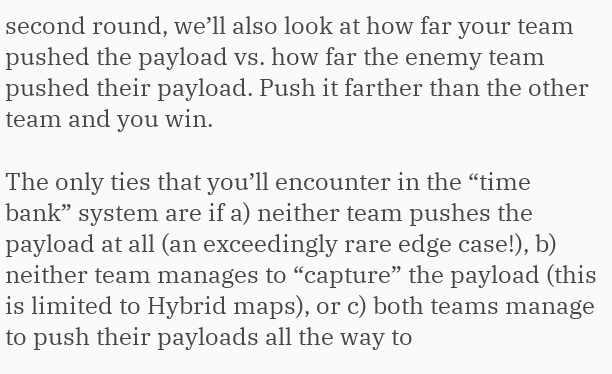second round, we’ll also look at how far your team pushed the payload vs. how far the enemy team pushed their payload. Push it farther than the other team and you win.

The only ties that you’ll encounter in the “time bank” system are if a) neither team pushes the payload at all (an exceedingly rare edge case!), b) neither team manages to “capture” the payload (this is limited to Hybrid maps), or c) both teams manage to push their payloads all the way to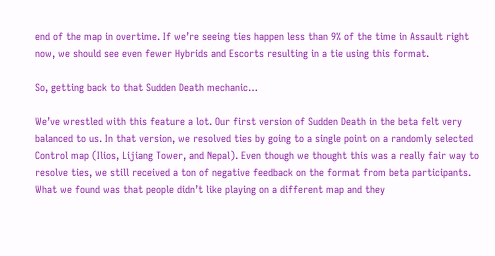end of the map in overtime. If we’re seeing ties happen less than 9% of the time in Assault right now, we should see even fewer Hybrids and Escorts resulting in a tie using this format.

So, getting back to that Sudden Death mechanic…

We’ve wrestled with this feature a lot. Our first version of Sudden Death in the beta felt very balanced to us. In that version, we resolved ties by going to a single point on a randomly selected Control map (Ilios, Lijiang Tower, and Nepal). Even though we thought this was a really fair way to resolve ties, we still received a ton of negative feedback on the format from beta participants. What we found was that people didn’t like playing on a different map and they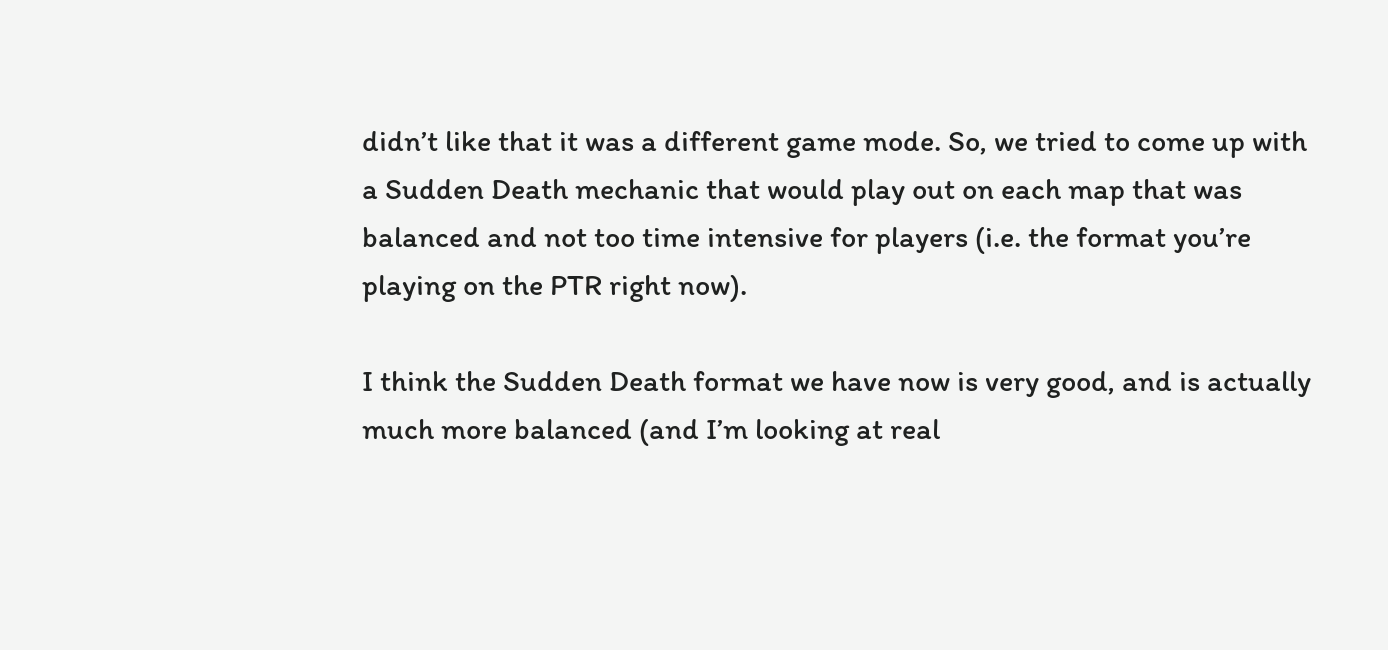didn’t like that it was a different game mode. So, we tried to come up with a Sudden Death mechanic that would play out on each map that was balanced and not too time intensive for players (i.e. the format you’re playing on the PTR right now).

I think the Sudden Death format we have now is very good, and is actually much more balanced (and I’m looking at real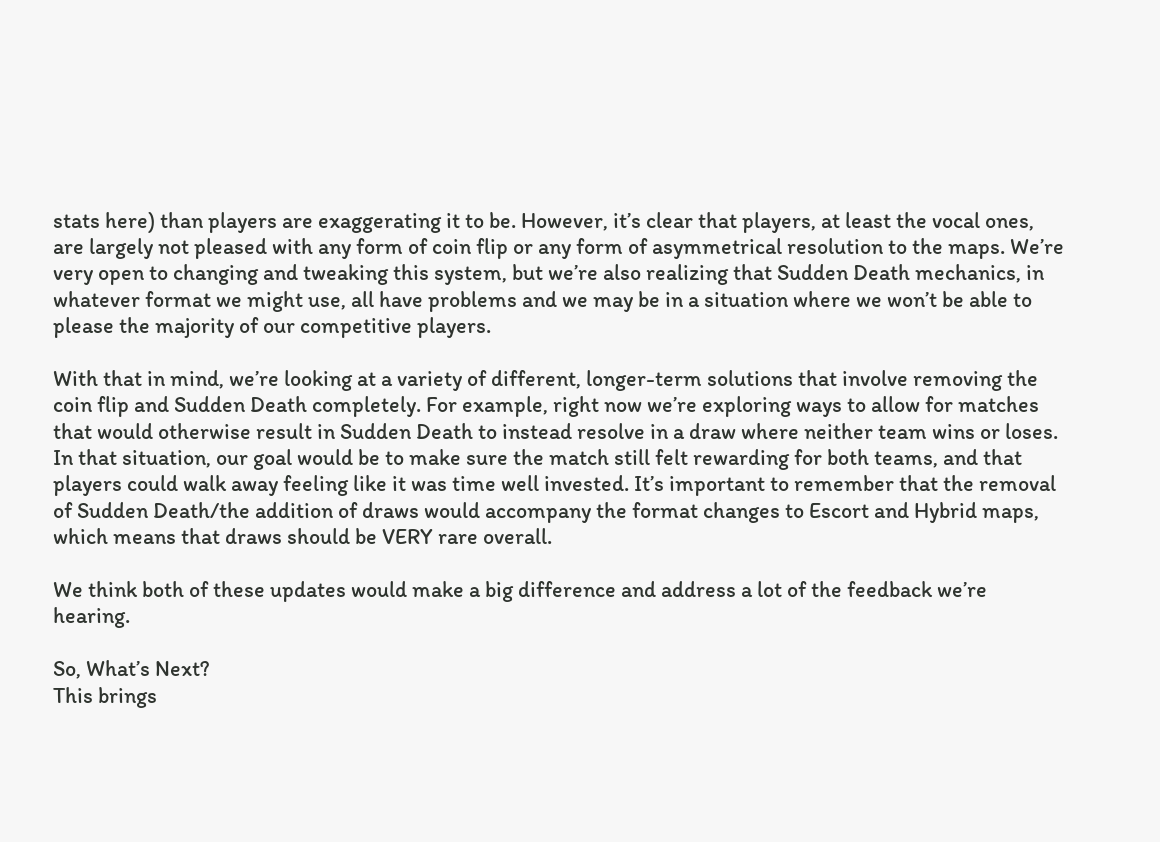stats here) than players are exaggerating it to be. However, it’s clear that players, at least the vocal ones, are largely not pleased with any form of coin flip or any form of asymmetrical resolution to the maps. We’re very open to changing and tweaking this system, but we’re also realizing that Sudden Death mechanics, in whatever format we might use, all have problems and we may be in a situation where we won’t be able to please the majority of our competitive players.

With that in mind, we’re looking at a variety of different, longer-term solutions that involve removing the coin flip and Sudden Death completely. For example, right now we’re exploring ways to allow for matches that would otherwise result in Sudden Death to instead resolve in a draw where neither team wins or loses. In that situation, our goal would be to make sure the match still felt rewarding for both teams, and that players could walk away feeling like it was time well invested. It’s important to remember that the removal of Sudden Death/the addition of draws would accompany the format changes to Escort and Hybrid maps, which means that draws should be VERY rare overall.

We think both of these updates would make a big difference and address a lot of the feedback we’re hearing.

So, What’s Next?
This brings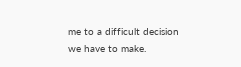me to a difficult decision we have to make.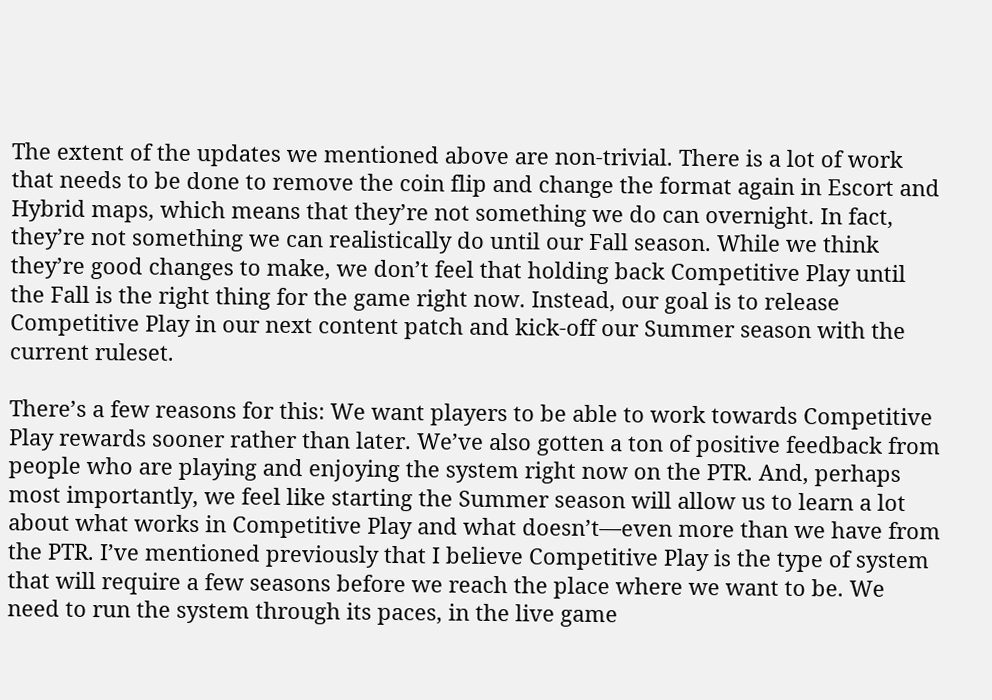The extent of the updates we mentioned above are non-trivial. There is a lot of work that needs to be done to remove the coin flip and change the format again in Escort and Hybrid maps, which means that they’re not something we do can overnight. In fact, they’re not something we can realistically do until our Fall season. While we think they’re good changes to make, we don’t feel that holding back Competitive Play until the Fall is the right thing for the game right now. Instead, our goal is to release Competitive Play in our next content patch and kick-off our Summer season with the current ruleset.

There’s a few reasons for this: We want players to be able to work towards Competitive Play rewards sooner rather than later. We’ve also gotten a ton of positive feedback from people who are playing and enjoying the system right now on the PTR. And, perhaps most importantly, we feel like starting the Summer season will allow us to learn a lot about what works in Competitive Play and what doesn’t—even more than we have from the PTR. I’ve mentioned previously that I believe Competitive Play is the type of system that will require a few seasons before we reach the place where we want to be. We need to run the system through its paces, in the live game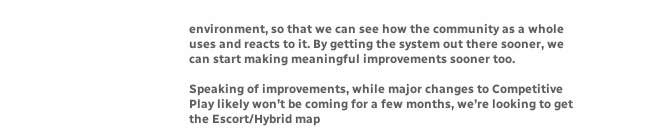environment, so that we can see how the community as a whole uses and reacts to it. By getting the system out there sooner, we can start making meaningful improvements sooner too.

Speaking of improvements, while major changes to Competitive Play likely won’t be coming for a few months, we’re looking to get the Escort/Hybrid map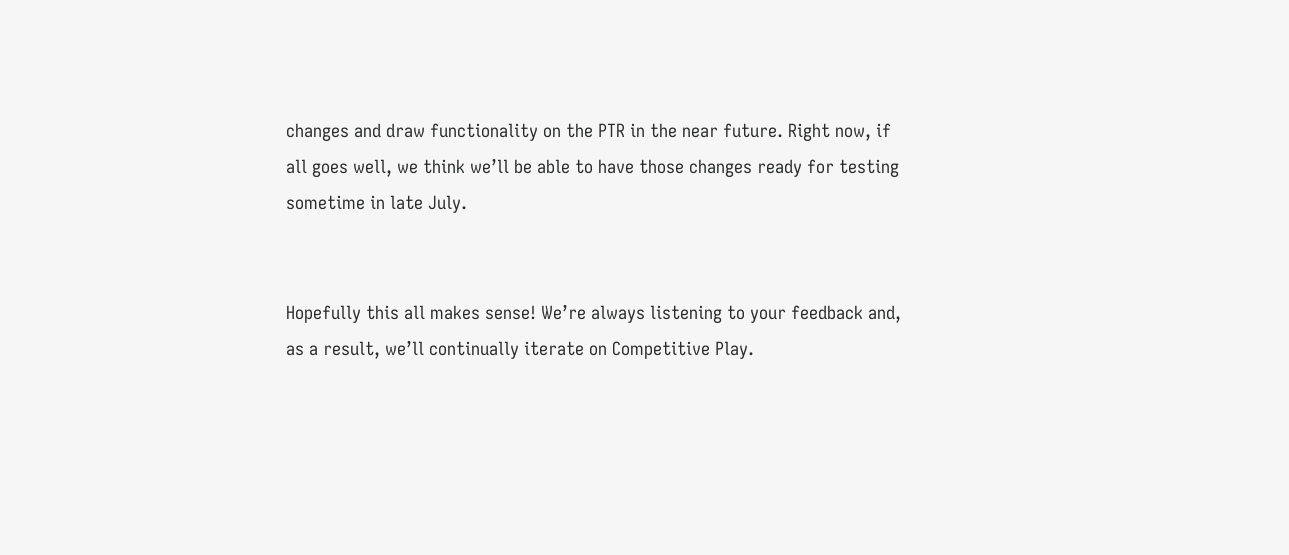changes and draw functionality on the PTR in the near future. Right now, if all goes well, we think we’ll be able to have those changes ready for testing sometime in late July.


Hopefully this all makes sense! We’re always listening to your feedback and, as a result, we’ll continually iterate on Competitive Play.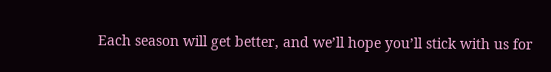Each season will get better, and we’ll hope you’ll stick with us for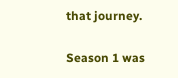that journey.

Season 1 was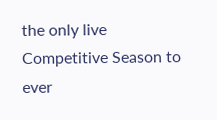the only live Competitive Season to ever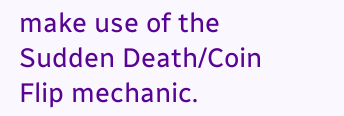make use of the Sudden Death/Coin Flip mechanic.